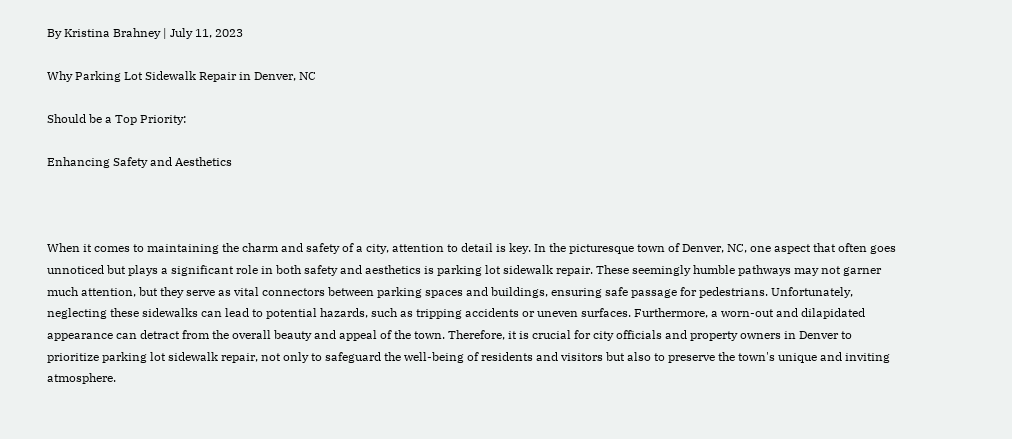By Kristina Brahney | July 11, 2023

Why Parking Lot Sidewalk Repair in Denver, NC

Should be a Top Priority:

Enhancing Safety and Aesthetics



When it comes to maintaining the charm and safety of a city, attention to detail is key. In the picturesque town of Denver, NC, one aspect that often goes unnoticed but plays a significant role in both safety and aesthetics is parking lot sidewalk repair. These seemingly humble pathways may not garner much attention, but they serve as vital connectors between parking spaces and buildings, ensuring safe passage for pedestrians. Unfortunately, neglecting these sidewalks can lead to potential hazards, such as tripping accidents or uneven surfaces. Furthermore, a worn-out and dilapidated appearance can detract from the overall beauty and appeal of the town. Therefore, it is crucial for city officials and property owners in Denver to prioritize parking lot sidewalk repair, not only to safeguard the well-being of residents and visitors but also to preserve the town's unique and inviting atmosphere.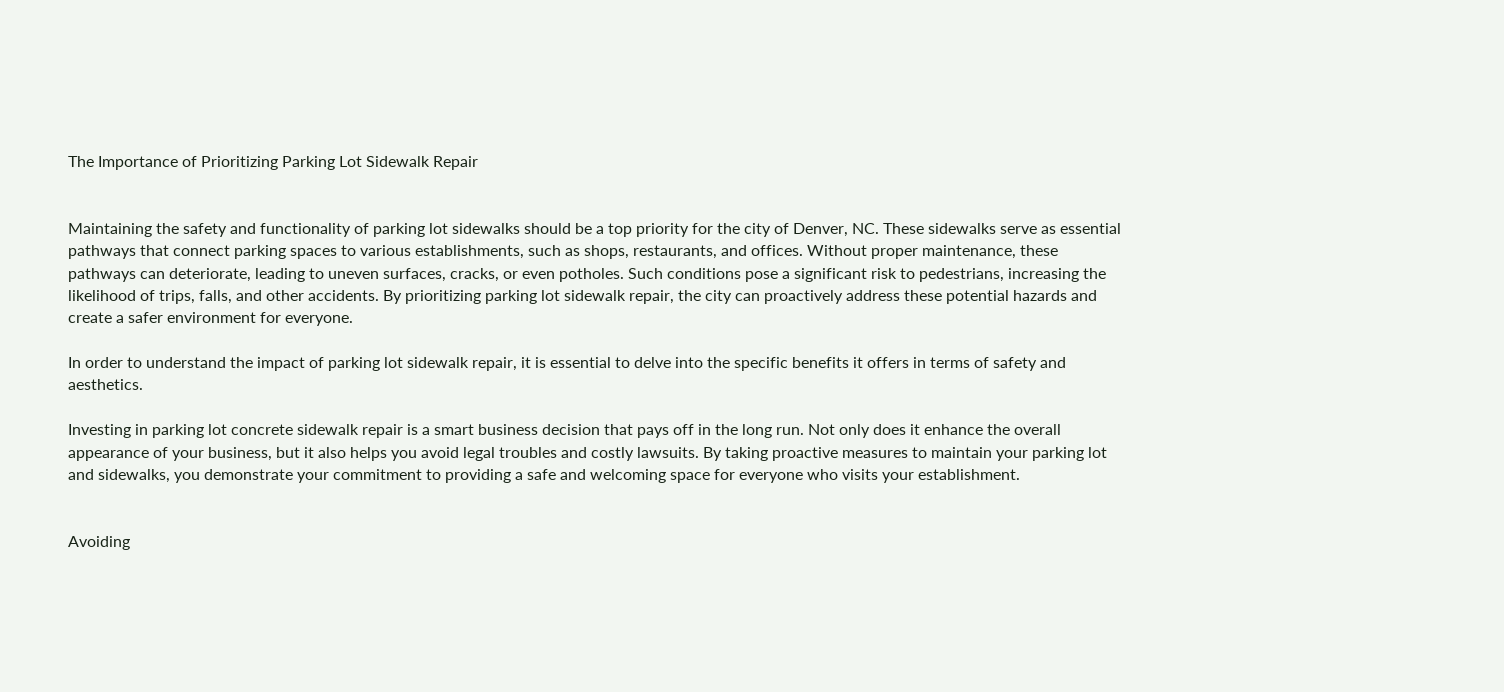The Importance of Prioritizing Parking Lot Sidewalk Repair


Maintaining the safety and functionality of parking lot sidewalks should be a top priority for the city of Denver, NC. These sidewalks serve as essential pathways that connect parking spaces to various establishments, such as shops, restaurants, and offices. Without proper maintenance, these pathways can deteriorate, leading to uneven surfaces, cracks, or even potholes. Such conditions pose a significant risk to pedestrians, increasing the likelihood of trips, falls, and other accidents. By prioritizing parking lot sidewalk repair, the city can proactively address these potential hazards and create a safer environment for everyone.

In order to understand the impact of parking lot sidewalk repair, it is essential to delve into the specific benefits it offers in terms of safety and aesthetics.

Investing in parking lot concrete sidewalk repair is a smart business decision that pays off in the long run. Not only does it enhance the overall appearance of your business, but it also helps you avoid legal troubles and costly lawsuits. By taking proactive measures to maintain your parking lot and sidewalks, you demonstrate your commitment to providing a safe and welcoming space for everyone who visits your establishment.


Avoiding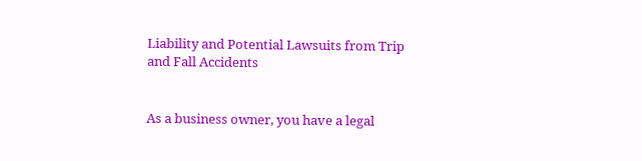Liability and Potential Lawsuits from Trip and Fall Accidents


As a business owner, you have a legal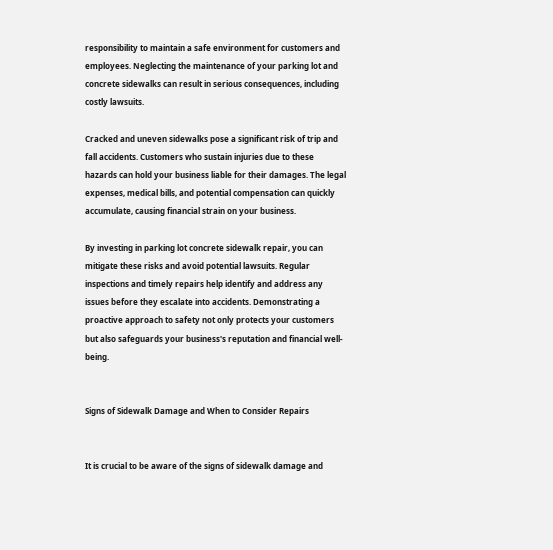responsibility to maintain a safe environment for customers and employees. Neglecting the maintenance of your parking lot and concrete sidewalks can result in serious consequences, including costly lawsuits.

Cracked and uneven sidewalks pose a significant risk of trip and fall accidents. Customers who sustain injuries due to these hazards can hold your business liable for their damages. The legal expenses, medical bills, and potential compensation can quickly accumulate, causing financial strain on your business.

By investing in parking lot concrete sidewalk repair, you can mitigate these risks and avoid potential lawsuits. Regular inspections and timely repairs help identify and address any issues before they escalate into accidents. Demonstrating a proactive approach to safety not only protects your customers but also safeguards your business's reputation and financial well-being.


Signs of Sidewalk Damage and When to Consider Repairs


It is crucial to be aware of the signs of sidewalk damage and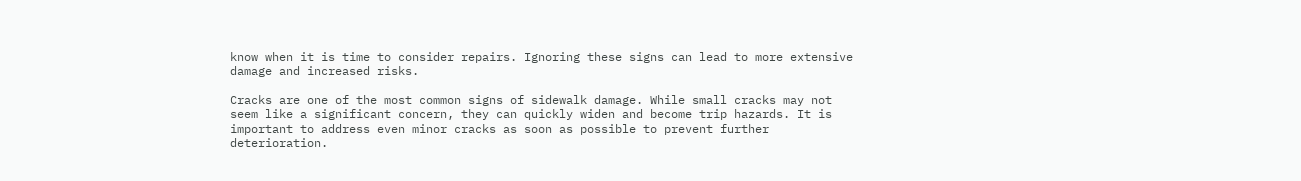know when it is time to consider repairs. Ignoring these signs can lead to more extensive damage and increased risks.

Cracks are one of the most common signs of sidewalk damage. While small cracks may not seem like a significant concern, they can quickly widen and become trip hazards. It is important to address even minor cracks as soon as possible to prevent further deterioration.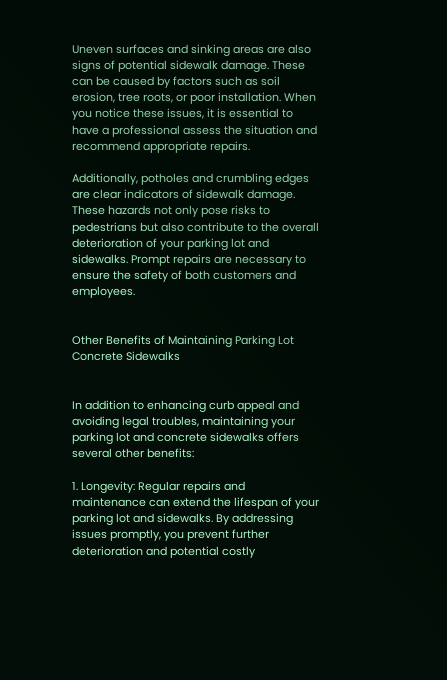Uneven surfaces and sinking areas are also signs of potential sidewalk damage. These can be caused by factors such as soil erosion, tree roots, or poor installation. When you notice these issues, it is essential to have a professional assess the situation and recommend appropriate repairs.

Additionally, potholes and crumbling edges are clear indicators of sidewalk damage. These hazards not only pose risks to pedestrians but also contribute to the overall deterioration of your parking lot and sidewalks. Prompt repairs are necessary to ensure the safety of both customers and employees.


Other Benefits of Maintaining Parking Lot Concrete Sidewalks


In addition to enhancing curb appeal and avoiding legal troubles, maintaining your parking lot and concrete sidewalks offers several other benefits:

1. Longevity: Regular repairs and maintenance can extend the lifespan of your parking lot and sidewalks. By addressing issues promptly, you prevent further deterioration and potential costly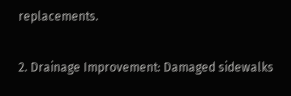replacements.

2. Drainage Improvement: Damaged sidewalks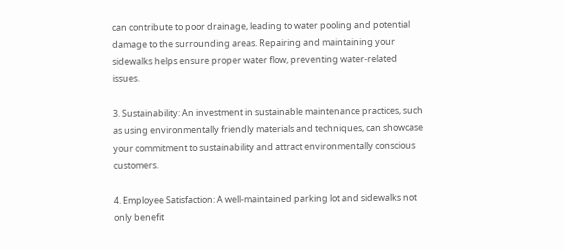can contribute to poor drainage, leading to water pooling and potential damage to the surrounding areas. Repairing and maintaining your sidewalks helps ensure proper water flow, preventing water-related issues.

3. Sustainability: An investment in sustainable maintenance practices, such as using environmentally friendly materials and techniques, can showcase your commitment to sustainability and attract environmentally conscious customers.

4. Employee Satisfaction: A well-maintained parking lot and sidewalks not only benefit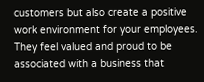customers but also create a positive work environment for your employees. They feel valued and proud to be associated with a business that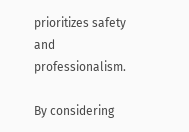prioritizes safety and professionalism.

By considering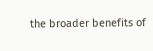the broader benefits of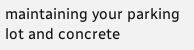maintaining your parking lot and concrete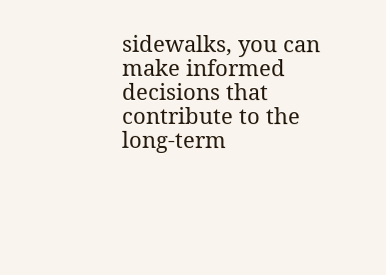sidewalks, you can make informed decisions that contribute to the long-term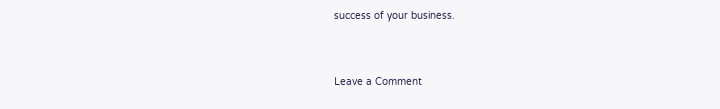success of your business.


Leave a Comment